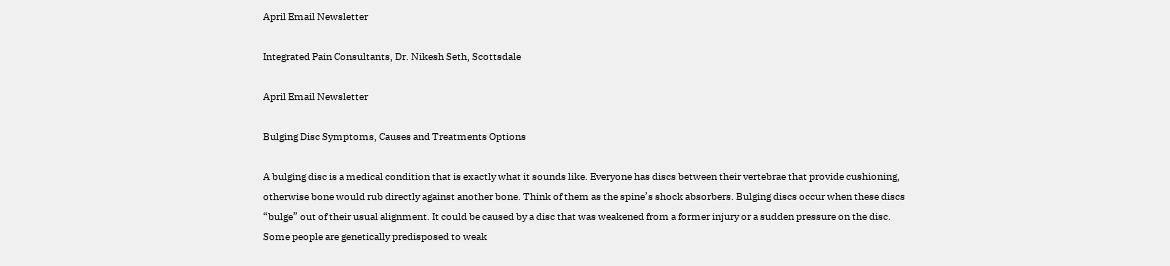April Email Newsletter

Integrated Pain Consultants, Dr. Nikesh Seth, Scottsdale

April Email Newsletter

Bulging Disc Symptoms, Causes and Treatments Options

A bulging disc is a medical condition that is exactly what it sounds like. Everyone has discs between their vertebrae that provide cushioning, otherwise bone would rub directly against another bone. Think of them as the spine’s shock absorbers. Bulging discs occur when these discs “bulge” out of their usual alignment. It could be caused by a disc that was weakened from a former injury or a sudden pressure on the disc. Some people are genetically predisposed to weak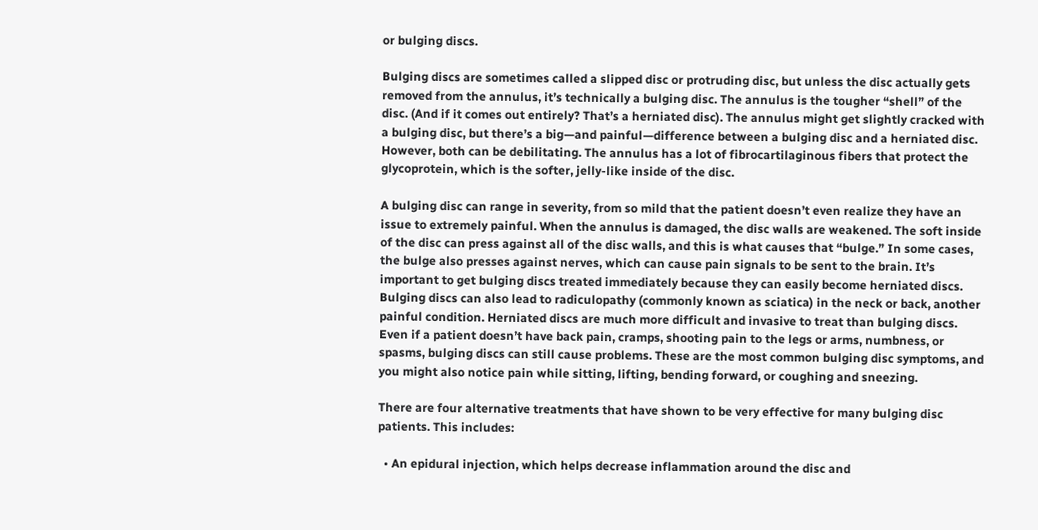or bulging discs.

Bulging discs are sometimes called a slipped disc or protruding disc, but unless the disc actually gets removed from the annulus, it’s technically a bulging disc. The annulus is the tougher “shell” of the disc. (And if it comes out entirely? That’s a herniated disc). The annulus might get slightly cracked with a bulging disc, but there’s a big—and painful—difference between a bulging disc and a herniated disc. However, both can be debilitating. The annulus has a lot of fibrocartilaginous fibers that protect the glycoprotein, which is the softer, jelly-like inside of the disc.

A bulging disc can range in severity, from so mild that the patient doesn’t even realize they have an issue to extremely painful. When the annulus is damaged, the disc walls are weakened. The soft inside of the disc can press against all of the disc walls, and this is what causes that “bulge.” In some cases, the bulge also presses against nerves, which can cause pain signals to be sent to the brain. It’s important to get bulging discs treated immediately because they can easily become herniated discs. Bulging discs can also lead to radiculopathy (commonly known as sciatica) in the neck or back, another painful condition. Herniated discs are much more difficult and invasive to treat than bulging discs. Even if a patient doesn’t have back pain, cramps, shooting pain to the legs or arms, numbness, or spasms, bulging discs can still cause problems. These are the most common bulging disc symptoms, and you might also notice pain while sitting, lifting, bending forward, or coughing and sneezing.

There are four alternative treatments that have shown to be very effective for many bulging disc patients. This includes:

  • An epidural injection, which helps decrease inflammation around the disc and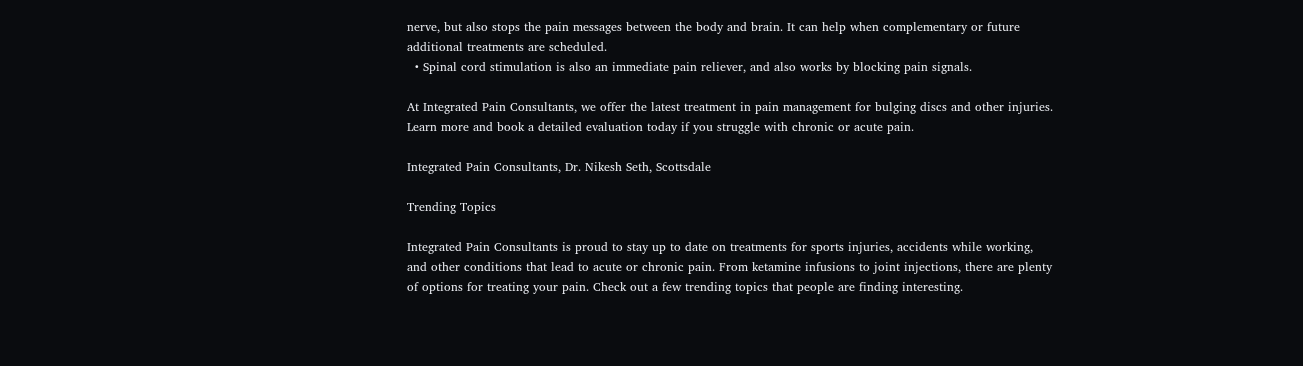nerve, but also stops the pain messages between the body and brain. It can help when complementary or future additional treatments are scheduled.
  • Spinal cord stimulation is also an immediate pain reliever, and also works by blocking pain signals.

At Integrated Pain Consultants, we offer the latest treatment in pain management for bulging discs and other injuries. Learn more and book a detailed evaluation today if you struggle with chronic or acute pain.

Integrated Pain Consultants, Dr. Nikesh Seth, Scottsdale

Trending Topics

Integrated Pain Consultants is proud to stay up to date on treatments for sports injuries, accidents while working, and other conditions that lead to acute or chronic pain. From ketamine infusions to joint injections, there are plenty of options for treating your pain. Check out a few trending topics that people are finding interesting.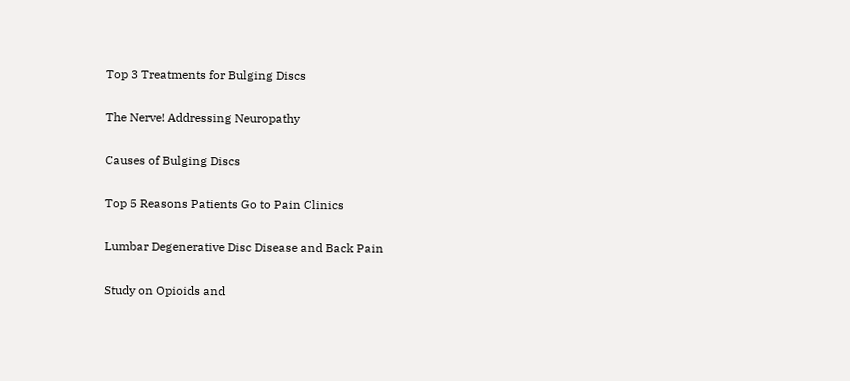Top 3 Treatments for Bulging Discs

The Nerve! Addressing Neuropathy

Causes of Bulging Discs

Top 5 Reasons Patients Go to Pain Clinics

Lumbar Degenerative Disc Disease and Back Pain

Study on Opioids and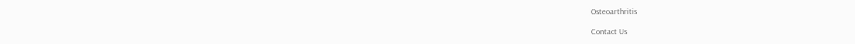Osteoarthritis

Contact Us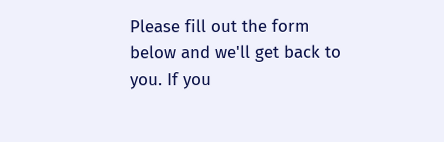Please fill out the form below and we'll get back to you. If you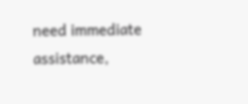need immediate assistance,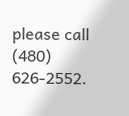please call (480) 626-2552.